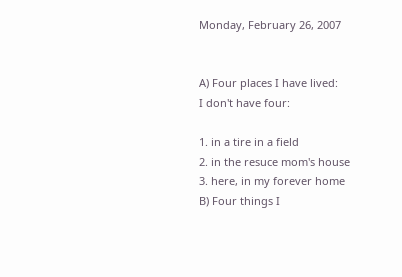Monday, February 26, 2007


A) Four places I have lived:
I don't have four:

1. in a tire in a field
2. in the resuce mom's house
3. here, in my forever home
B) Four things I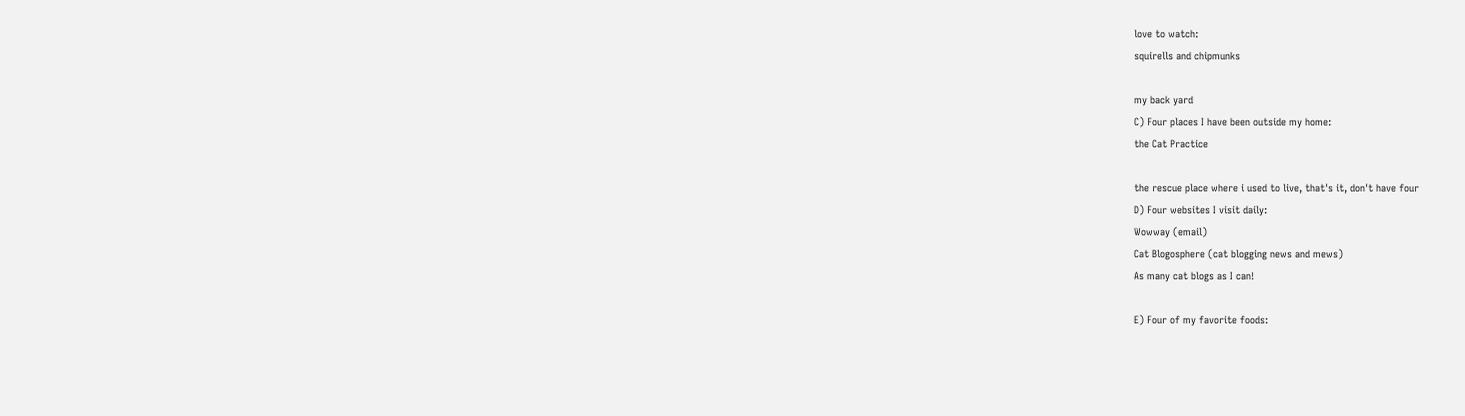love to watch:
squirells and chipmunks

my back yard
C) Four places I have been outside my home:
the Cat Practice

the rescue place where i used to live, that's it, don't have four
D) Four websites I visit daily:
Wowway (email)
Cat Blogosphere (cat blogging news and mews)
As many cat blogs as I can!

E) Four of my favorite foods: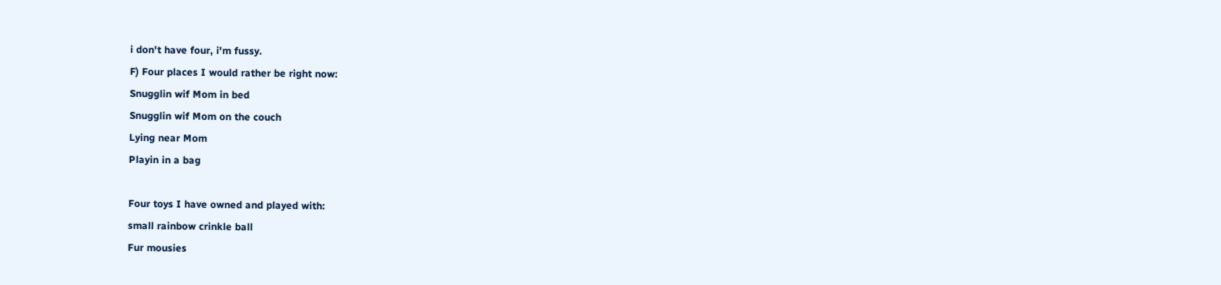i don't have four, i'm fussy.
F) Four places I would rather be right now:
Snugglin wif Mom in bed
Snugglin wif Mom on the couch
Lying near Mom
Playin in a bag

Four toys I have owned and played with:
small rainbow crinkle ball
Fur mousies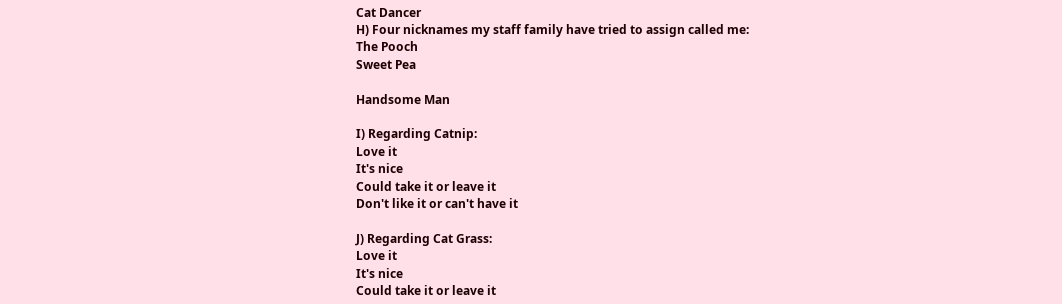Cat Dancer
H) Four nicknames my staff family have tried to assign called me:
The Pooch
Sweet Pea

Handsome Man

I) Regarding Catnip:
Love it
It's nice
Could take it or leave it
Don't like it or can't have it

J) Regarding Cat Grass:
Love it
It's nice
Could take it or leave it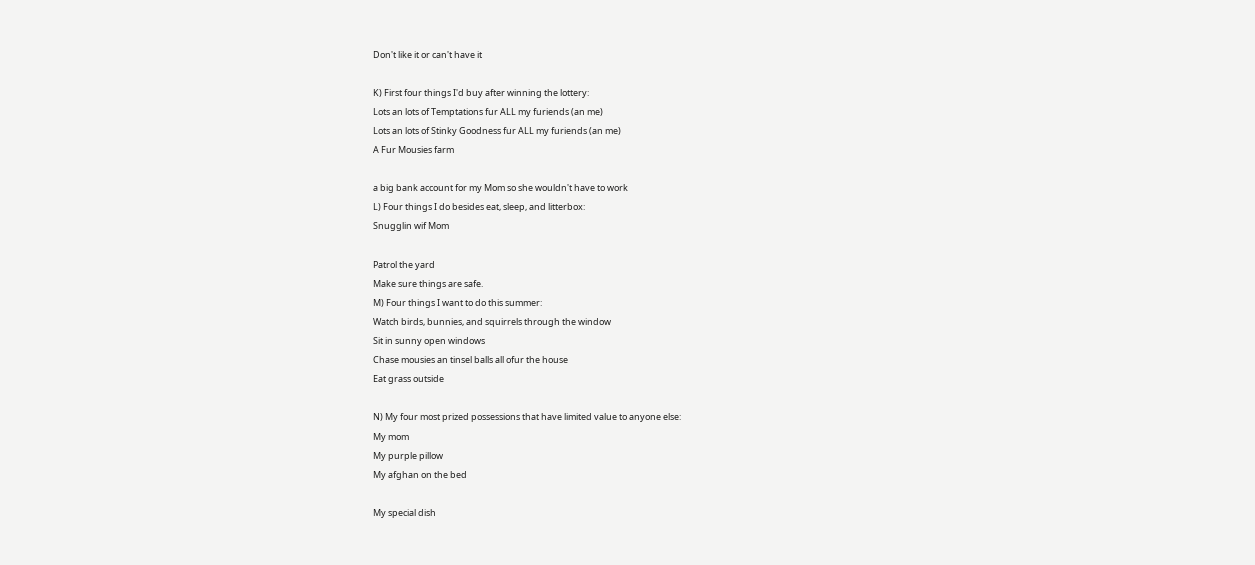Don't like it or can't have it

K) First four things I'd buy after winning the lottery:
Lots an lots of Temptations fur ALL my furiends (an me)
Lots an lots of Stinky Goodness fur ALL my furiends (an me)
A Fur Mousies farm

a big bank account for my Mom so she wouldn't have to work
L) Four things I do besides eat, sleep, and litterbox:
Snugglin wif Mom

Patrol the yard
Make sure things are safe.
M) Four things I want to do this summer:
Watch birds, bunnies, and squirrels through the window
Sit in sunny open windows
Chase mousies an tinsel balls all ofur the house
Eat grass outside

N) My four most prized possessions that have limited value to anyone else:
My mom
My purple pillow
My afghan on the bed

My special dish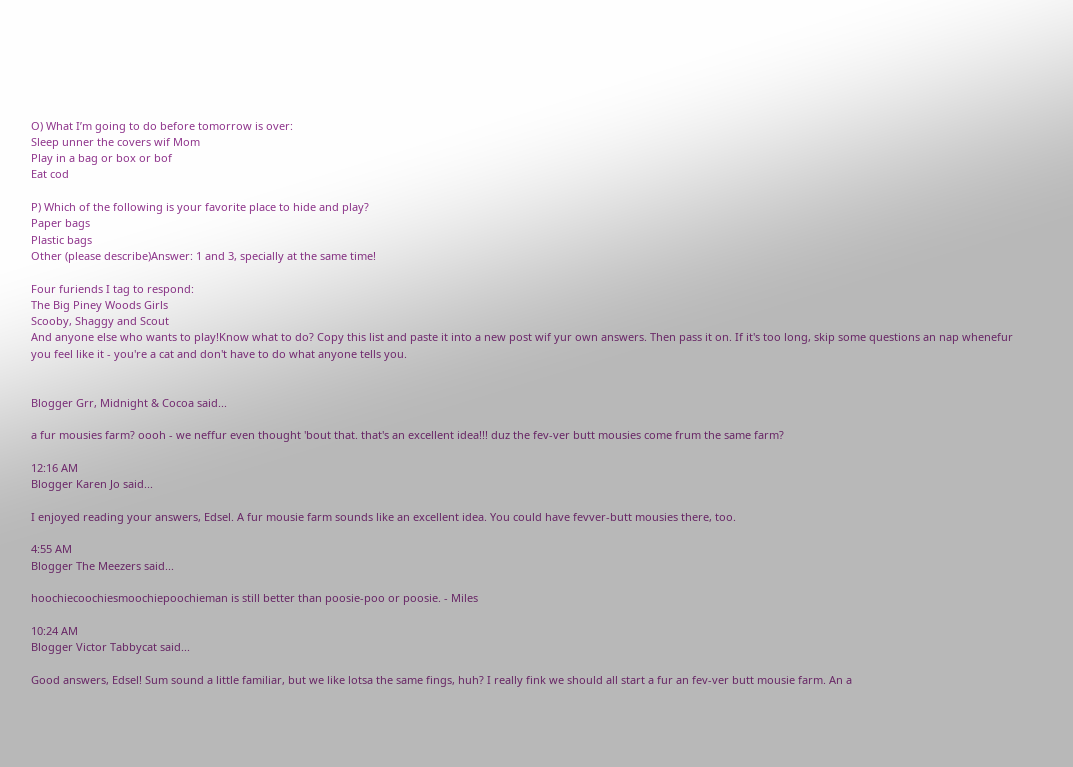O) What I’m going to do before tomorrow is over:
Sleep unner the covers wif Mom
Play in a bag or box or bof
Eat cod

P) Which of the following is your favorite place to hide and play?
Paper bags
Plastic bags
Other (please describe)Answer: 1 and 3, specially at the same time!

Four furiends I tag to respond:
The Big Piney Woods Girls
Scooby, Shaggy and Scout
And anyone else who wants to play!Know what to do? Copy this list and paste it into a new post wif yur own answers. Then pass it on. If it's too long, skip some questions an nap whenefur you feel like it - you're a cat and don't have to do what anyone tells you.


Blogger Grr, Midnight & Cocoa said...

a fur mousies farm? oooh - we neffur even thought 'bout that. that's an excellent idea!!! duz the fev-ver butt mousies come frum the same farm?

12:16 AM
Blogger Karen Jo said...

I enjoyed reading your answers, Edsel. A fur mousie farm sounds like an excellent idea. You could have fevver-butt mousies there, too.

4:55 AM
Blogger The Meezers said...

hoochiecoochiesmoochiepoochieman is still better than poosie-poo or poosie. - Miles

10:24 AM
Blogger Victor Tabbycat said...

Good answers, Edsel! Sum sound a little familiar, but we like lotsa the same fings, huh? I really fink we should all start a fur an fev-ver butt mousie farm. An a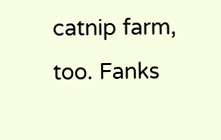catnip farm, too. Fanks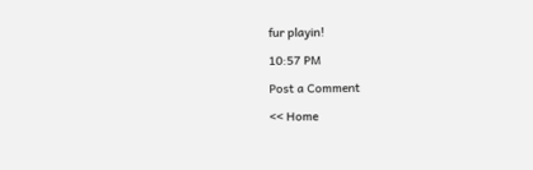fur playin!

10:57 PM

Post a Comment

<< Home